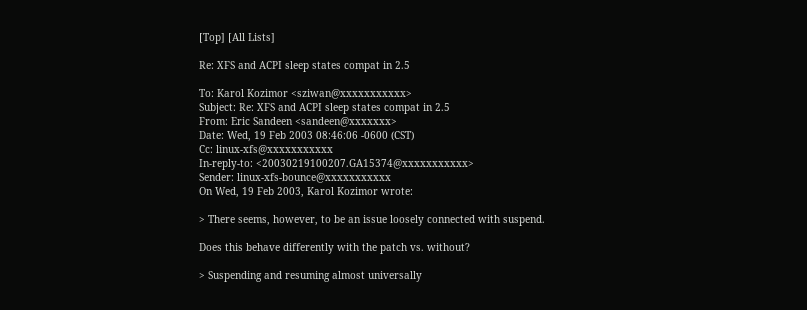[Top] [All Lists]

Re: XFS and ACPI sleep states compat in 2.5

To: Karol Kozimor <sziwan@xxxxxxxxxxx>
Subject: Re: XFS and ACPI sleep states compat in 2.5
From: Eric Sandeen <sandeen@xxxxxxx>
Date: Wed, 19 Feb 2003 08:46:06 -0600 (CST)
Cc: linux-xfs@xxxxxxxxxxx
In-reply-to: <20030219100207.GA15374@xxxxxxxxxxx>
Sender: linux-xfs-bounce@xxxxxxxxxxx
On Wed, 19 Feb 2003, Karol Kozimor wrote:

> There seems, however, to be an issue loosely connected with suspend.

Does this behave differently with the patch vs. without?

> Suspending and resuming almost universally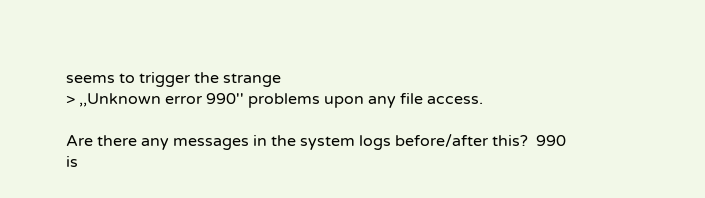seems to trigger the strange
> ,,Unknown error 990'' problems upon any file access.

Are there any messages in the system logs before/after this?  990
is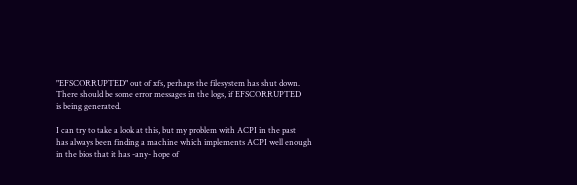"EFSCORRUPTED" out of xfs, perhaps the filesystem has shut down.
There should be some error messages in the logs, if EFSCORRUPTED
is being generated.

I can try to take a look at this, but my problem with ACPI in the past
has always been finding a machine which implements ACPI well enough
in the bios that it has -any- hope of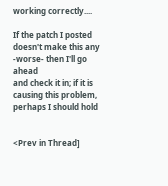working correctly....

If the patch I posted doesn't make this any -worse- then I'll go ahead
and check it in; if it is causing this problem, perhaps I should hold


<Prev in Thread]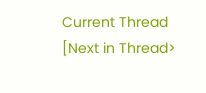Current Thread [Next in Thread>